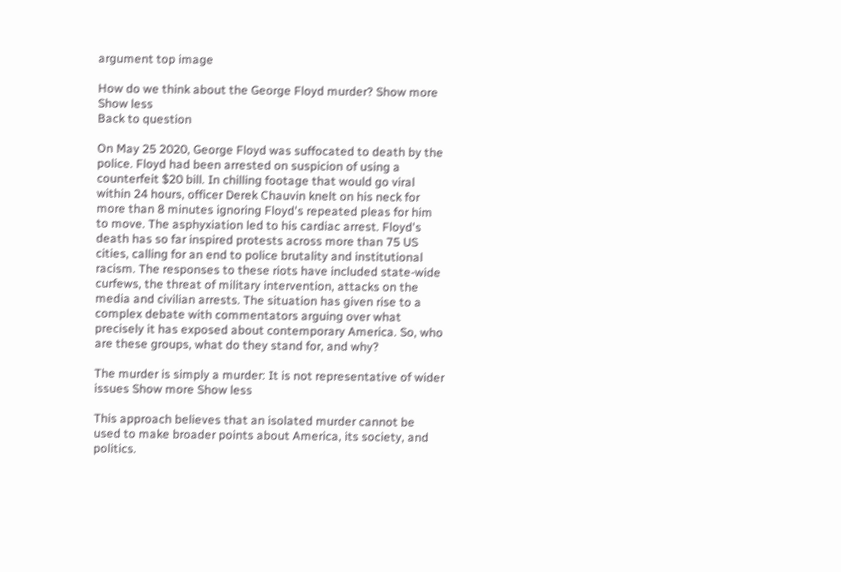argument top image

How do we think about the George Floyd murder? Show more Show less
Back to question

On May 25 2020, George Floyd was suffocated to death by the police. Floyd had been arrested on suspicion of using a counterfeit $20 bill. In chilling footage that would go viral within 24 hours, officer Derek Chauvin knelt on his neck for more than 8 minutes ignoring Floyd's repeated pleas for him to move. The asphyxiation led to his cardiac arrest. Floyd's death has so far inspired protests across more than 75 US cities, calling for an end to police brutality and institutional racism. The responses to these riots have included state-wide curfews, the threat of military intervention, attacks on the media and civilian arrests. The situation has given rise to a complex debate with commentators arguing over what precisely it has exposed about contemporary America. So, who are these groups, what do they stand for, and why?

The murder is simply a murder: It is not representative of wider issues Show more Show less

This approach believes that an isolated murder cannot be used to make broader points about America, its society, and politics.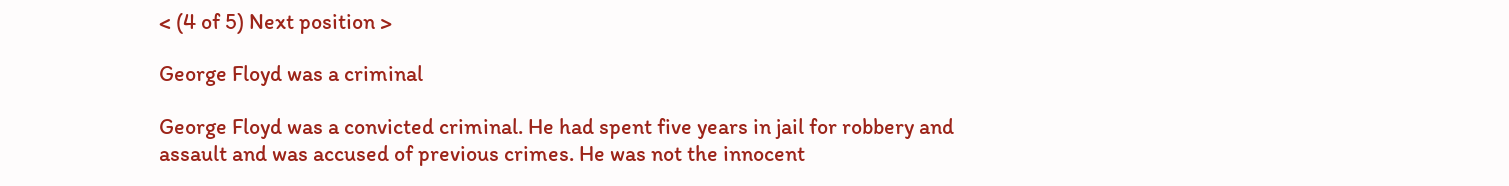< (4 of 5) Next position >

George Floyd was a criminal

George Floyd was a convicted criminal. He had spent five years in jail for robbery and assault and was accused of previous crimes. He was not the innocent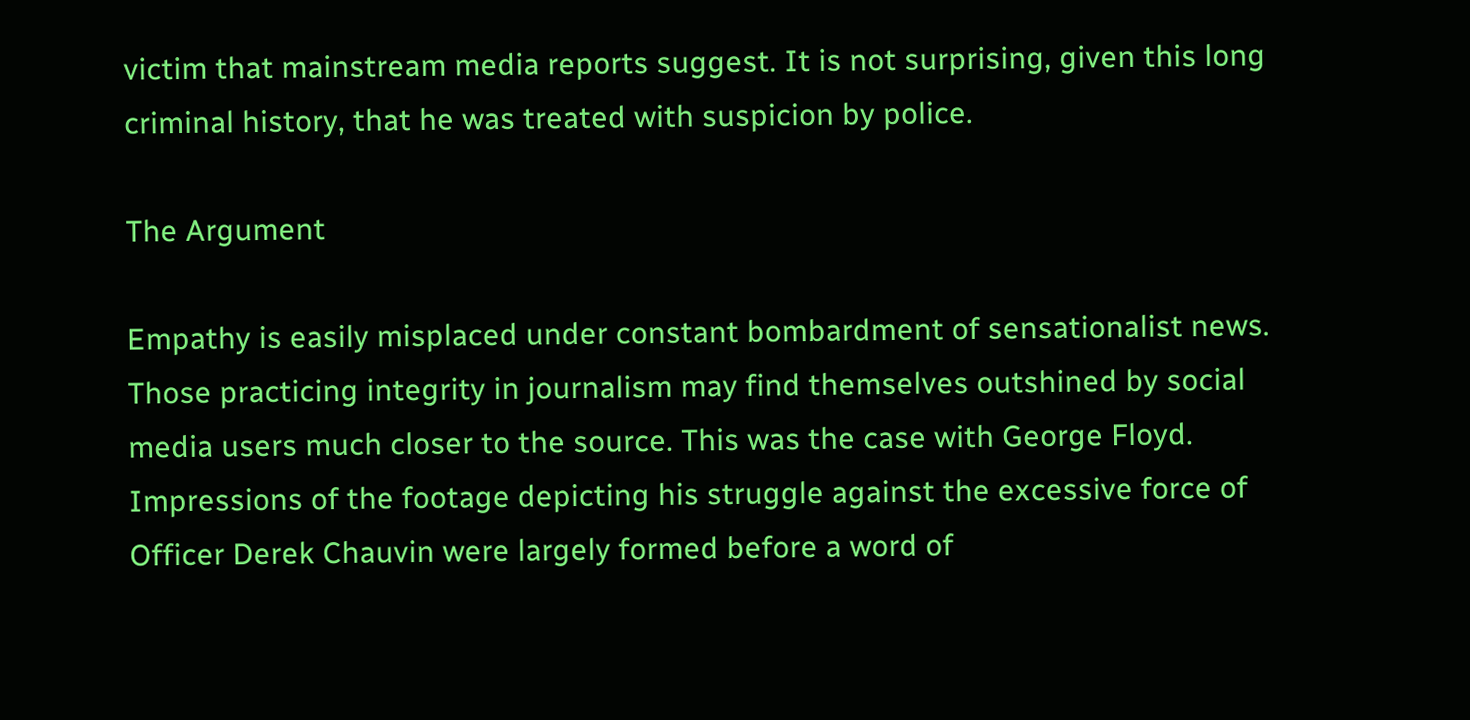victim that mainstream media reports suggest. It is not surprising, given this long criminal history, that he was treated with suspicion by police.

The Argument

Empathy is easily misplaced under constant bombardment of sensationalist news. Those practicing integrity in journalism may find themselves outshined by social media users much closer to the source. This was the case with George Floyd. Impressions of the footage depicting his struggle against the excessive force of Officer Derek Chauvin were largely formed before a word of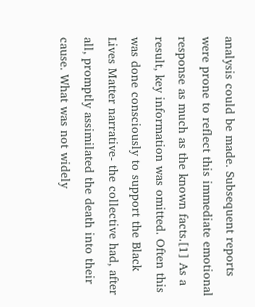analysis could be made. Subsequent reports were prone to reflect this immediate emotional response as much as the known facts.[1] As a result, key information was omitted. Often this was done consciously to support the Black Lives Matter narrative- the collective had, after all, promptly assimilated the death into their cause. What was not widely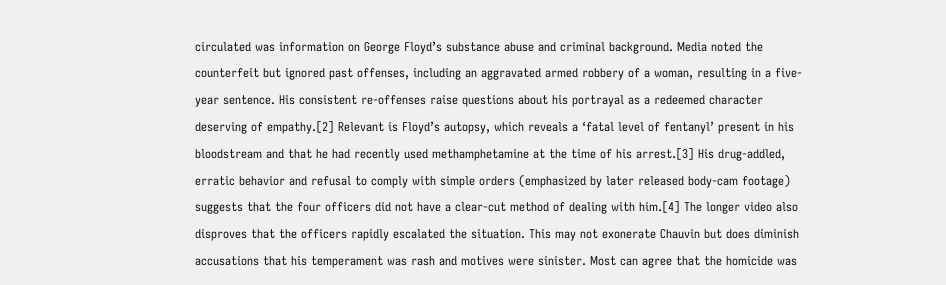circulated was information on George Floyd’s substance abuse and criminal background. Media noted the counterfeit but ignored past offenses, including an aggravated armed robbery of a woman, resulting in a five-year sentence. His consistent re-offenses raise questions about his portrayal as a redeemed character deserving of empathy.[2] Relevant is Floyd’s autopsy, which reveals a ‘fatal level of fentanyl’ present in his bloodstream and that he had recently used methamphetamine at the time of his arrest.[3] His drug-addled, erratic behavior and refusal to comply with simple orders (emphasized by later released body-cam footage) suggests that the four officers did not have a clear-cut method of dealing with him.[4] The longer video also disproves that the officers rapidly escalated the situation. This may not exonerate Chauvin but does diminish accusations that his temperament was rash and motives were sinister. Most can agree that the homicide was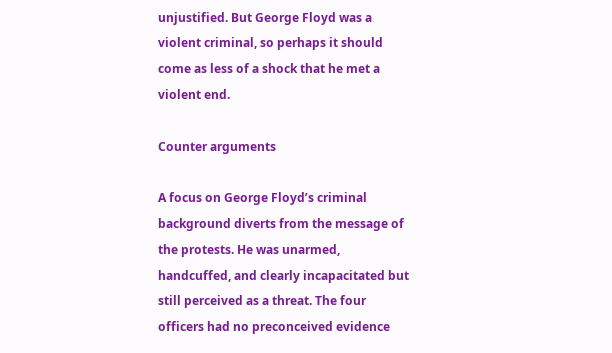unjustified. But George Floyd was a violent criminal, so perhaps it should come as less of a shock that he met a violent end.

Counter arguments

A focus on George Floyd’s criminal background diverts from the message of the protests. He was unarmed, handcuffed, and clearly incapacitated but still perceived as a threat. The four officers had no preconceived evidence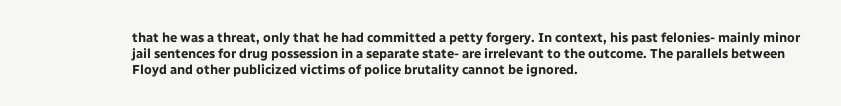that he was a threat, only that he had committed a petty forgery. In context, his past felonies- mainly minor jail sentences for drug possession in a separate state- are irrelevant to the outcome. The parallels between Floyd and other publicized victims of police brutality cannot be ignored.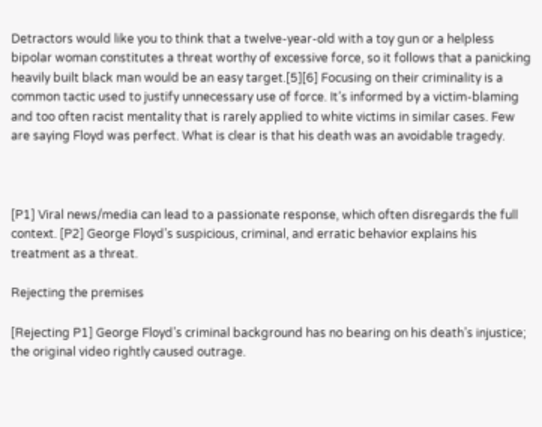Detractors would like you to think that a twelve-year-old with a toy gun or a helpless bipolar woman constitutes a threat worthy of excessive force, so it follows that a panicking heavily built black man would be an easy target.[5][6] Focusing on their criminality is a common tactic used to justify unnecessary use of force. It’s informed by a victim-blaming and too often racist mentality that is rarely applied to white victims in similar cases. Few are saying Floyd was perfect. What is clear is that his death was an avoidable tragedy.



[P1] Viral news/media can lead to a passionate response, which often disregards the full context. [P2] George Floyd’s suspicious, criminal, and erratic behavior explains his treatment as a threat.

Rejecting the premises

[Rejecting P1] George Floyd’s criminal background has no bearing on his death’s injustice; the original video rightly caused outrage.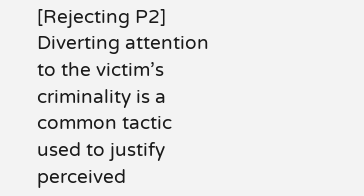[Rejecting P2] Diverting attention to the victim’s criminality is a common tactic used to justify perceived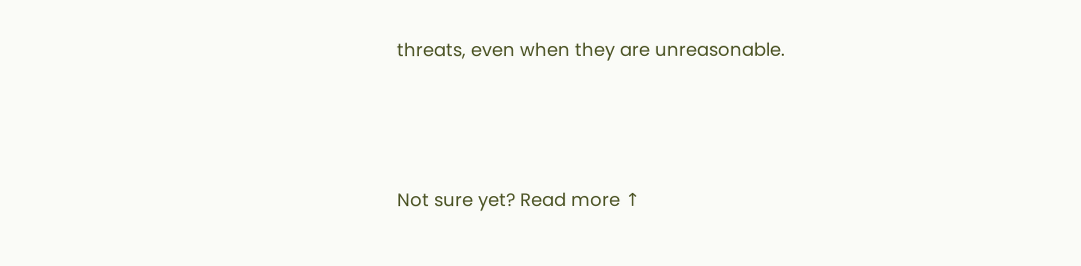threats, even when they are unreasonable.




Not sure yet? Read more ↑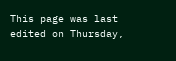This page was last edited on Thursday,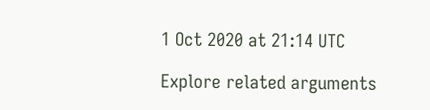1 Oct 2020 at 21:14 UTC

Explore related arguments